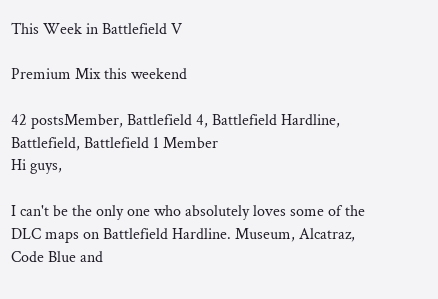This Week in Battlefield V

Premium Mix this weekend

42 postsMember, Battlefield 4, Battlefield Hardline, Battlefield, Battlefield 1 Member
Hi guys,

I can't be the only one who absolutely loves some of the DLC maps on Battlefield Hardline. Museum, Alcatraz, Code Blue and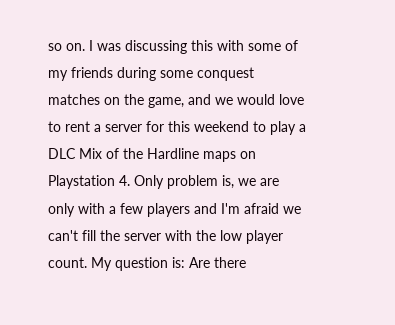so on. I was discussing this with some of my friends during some conquest matches on the game, and we would love to rent a server for this weekend to play a DLC Mix of the Hardline maps on Playstation 4. Only problem is, we are only with a few players and I'm afraid we can't fill the server with the low player count. My question is: Are there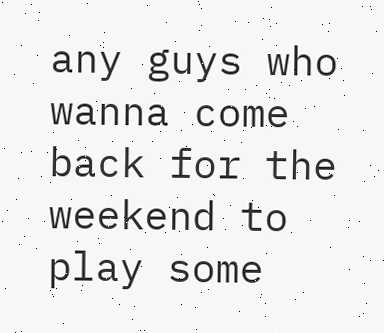any guys who wanna come back for the weekend to play some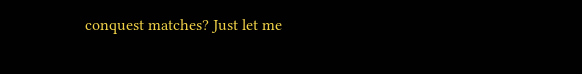conquest matches? Just let me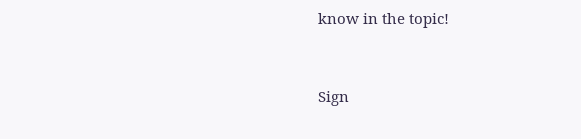know in the topic!


Sign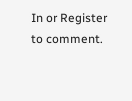In or Register to comment.